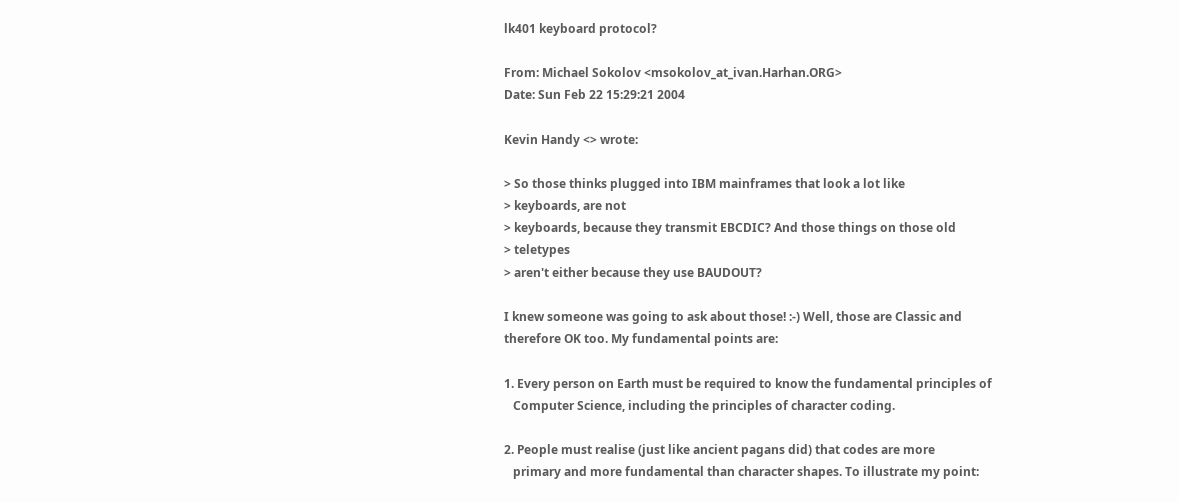lk401 keyboard protocol?

From: Michael Sokolov <msokolov_at_ivan.Harhan.ORG>
Date: Sun Feb 22 15:29:21 2004

Kevin Handy <> wrote:

> So those thinks plugged into IBM mainframes that look a lot like
> keyboards, are not
> keyboards, because they transmit EBCDIC? And those things on those old
> teletypes
> aren't either because they use BAUDOUT?

I knew someone was going to ask about those! :-) Well, those are Classic and
therefore OK too. My fundamental points are:

1. Every person on Earth must be required to know the fundamental principles of
   Computer Science, including the principles of character coding.

2. People must realise (just like ancient pagans did) that codes are more
   primary and more fundamental than character shapes. To illustrate my point: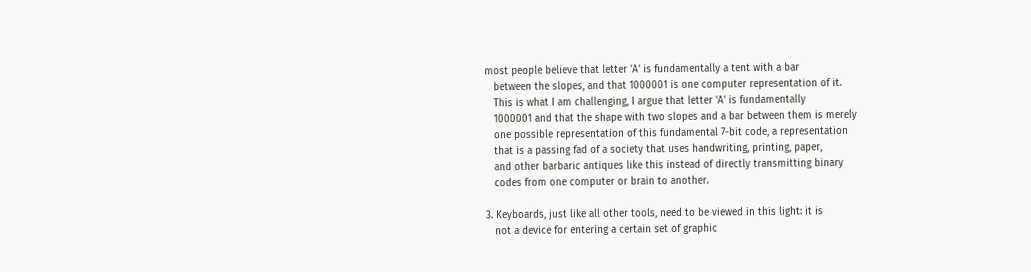most people believe that letter 'A' is fundamentally a tent with a bar
   between the slopes, and that 1000001 is one computer representation of it.
   This is what I am challenging, I argue that letter 'A' is fundamentally
   1000001 and that the shape with two slopes and a bar between them is merely
   one possible representation of this fundamental 7-bit code, a representation
   that is a passing fad of a society that uses handwriting, printing, paper,
   and other barbaric antiques like this instead of directly transmitting binary
   codes from one computer or brain to another.

3. Keyboards, just like all other tools, need to be viewed in this light: it is
   not a device for entering a certain set of graphic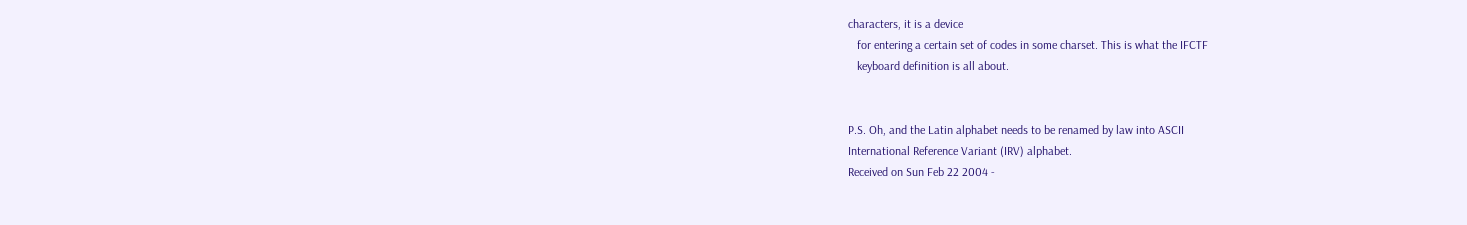characters, it is a device
   for entering a certain set of codes in some charset. This is what the IFCTF
   keyboard definition is all about.


P.S. Oh, and the Latin alphabet needs to be renamed by law into ASCII
International Reference Variant (IRV) alphabet.
Received on Sun Feb 22 2004 -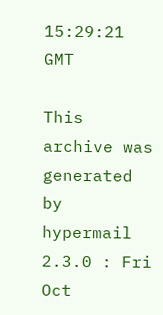15:29:21 GMT

This archive was generated by hypermail 2.3.0 : Fri Oct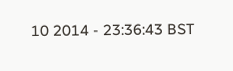10 2014 - 23:36:43 BST